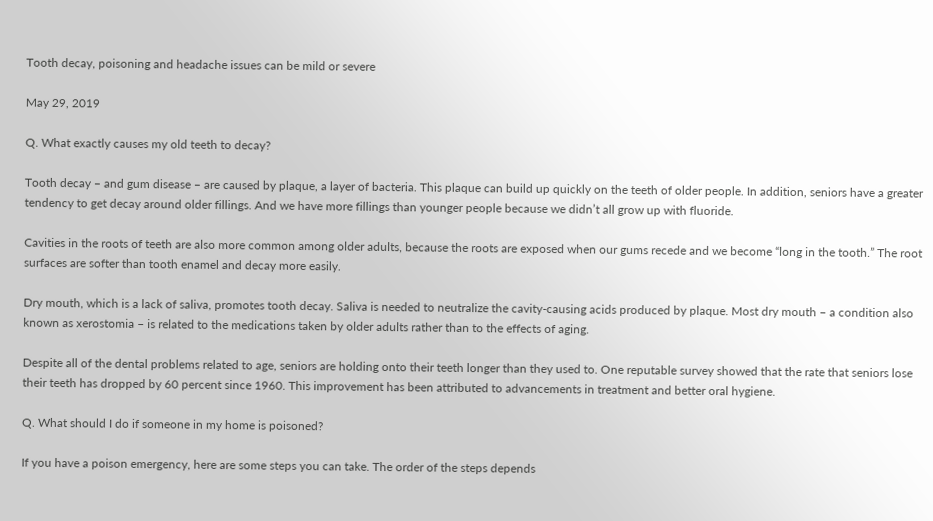Tooth decay, poisoning and headache issues can be mild or severe

May 29, 2019

Q. What exactly causes my old teeth to decay?

Tooth decay – and gum disease – are caused by plaque, a layer of bacteria. This plaque can build up quickly on the teeth of older people. In addition, seniors have a greater tendency to get decay around older fillings. And we have more fillings than younger people because we didn’t all grow up with fluoride.

Cavities in the roots of teeth are also more common among older adults, because the roots are exposed when our gums recede and we become “long in the tooth.” The root surfaces are softer than tooth enamel and decay more easily.

Dry mouth, which is a lack of saliva, promotes tooth decay. Saliva is needed to neutralize the cavity-causing acids produced by plaque. Most dry mouth – a condition also known as xerostomia – is related to the medications taken by older adults rather than to the effects of aging.

Despite all of the dental problems related to age, seniors are holding onto their teeth longer than they used to. One reputable survey showed that the rate that seniors lose their teeth has dropped by 60 percent since 1960. This improvement has been attributed to advancements in treatment and better oral hygiene.

Q. What should I do if someone in my home is poisoned?

If you have a poison emergency, here are some steps you can take. The order of the steps depends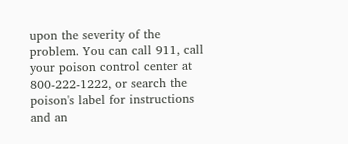upon the severity of the problem. You can call 911, call your poison control center at 800-222-1222, or search the poison's label for instructions and an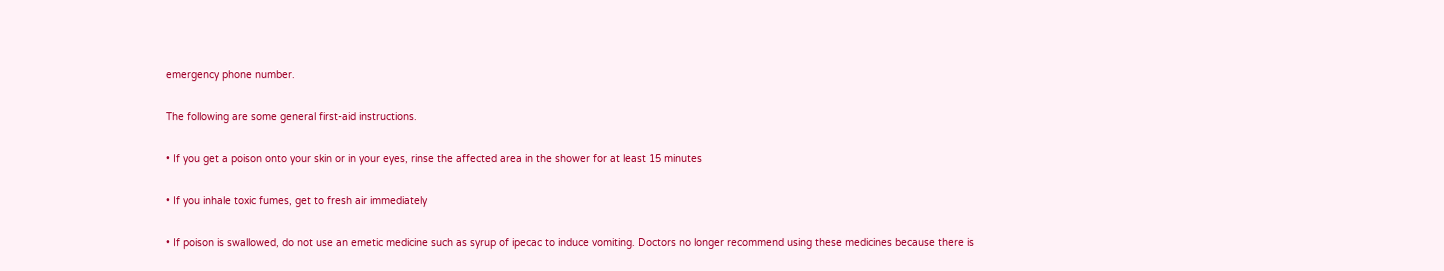emergency phone number.

The following are some general first-aid instructions.

• If you get a poison onto your skin or in your eyes, rinse the affected area in the shower for at least 15 minutes

• If you inhale toxic fumes, get to fresh air immediately

• If poison is swallowed, do not use an emetic medicine such as syrup of ipecac to induce vomiting. Doctors no longer recommend using these medicines because there is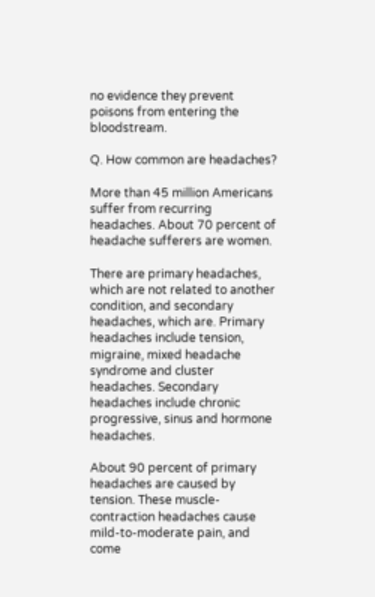no evidence they prevent poisons from entering the bloodstream.

Q. How common are headaches?

More than 45 million Americans suffer from recurring headaches. About 70 percent of headache sufferers are women.

There are primary headaches, which are not related to another condition, and secondary headaches, which are. Primary headaches include tension, migraine, mixed headache syndrome and cluster headaches. Secondary headaches include chronic progressive, sinus and hormone headaches.

About 90 percent of primary headaches are caused by tension. These muscle-contraction headaches cause mild-to-moderate pain, and come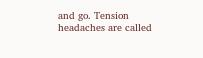and go. Tension headaches are called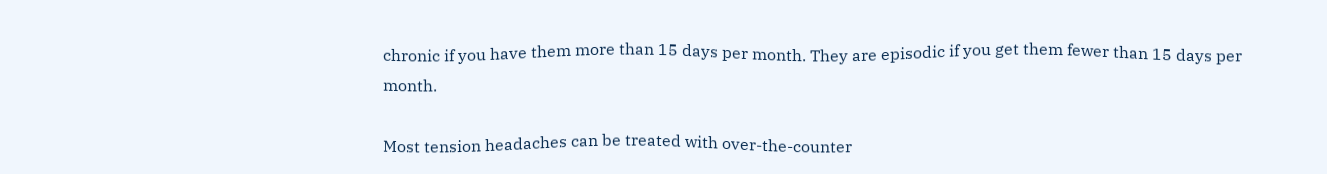chronic if you have them more than 15 days per month. They are episodic if you get them fewer than 15 days per month.

Most tension headaches can be treated with over-the-counter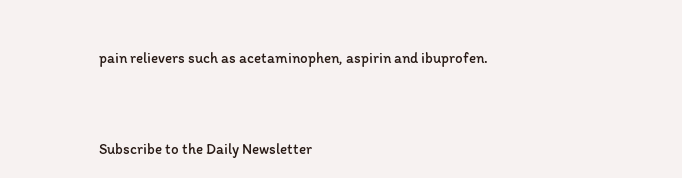pain relievers such as acetaminophen, aspirin and ibuprofen.


Subscribe to the Daily Newsletter